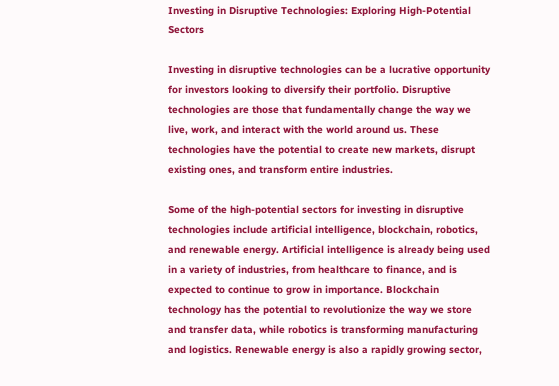Investing in Disruptive Technologies: Exploring High-Potential Sectors

Investing in disruptive technologies can be a lucrative opportunity for investors looking to diversify their portfolio. Disruptive technologies are those that fundamentally change the way we live, work, and interact with the world around us. These technologies have the potential to create new markets, disrupt existing ones, and transform entire industries.

Some of the high-potential sectors for investing in disruptive technologies include artificial intelligence, blockchain, robotics, and renewable energy. Artificial intelligence is already being used in a variety of industries, from healthcare to finance, and is expected to continue to grow in importance. Blockchain technology has the potential to revolutionize the way we store and transfer data, while robotics is transforming manufacturing and logistics. Renewable energy is also a rapidly growing sector,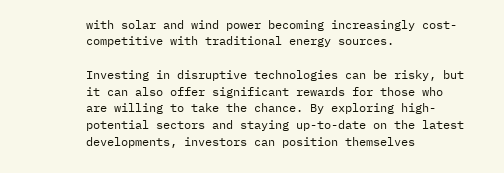with solar and wind power becoming increasingly cost-competitive with traditional energy sources.

Investing in disruptive technologies can be risky, but it can also offer significant rewards for those who are willing to take the chance. By exploring high-potential sectors and staying up-to-date on the latest developments, investors can position themselves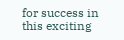for success in this exciting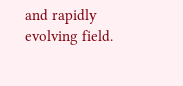and rapidly evolving field.